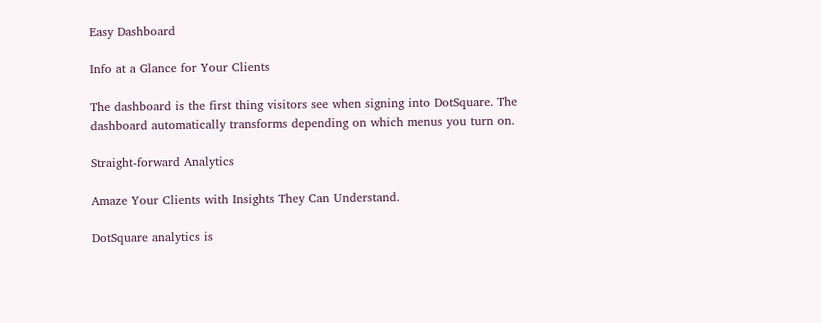Easy Dashboard

Info at a Glance for Your Clients

The dashboard is the first thing visitors see when signing into DotSquare. The dashboard automatically transforms depending on which menus you turn on.

Straight-forward Analytics

Amaze Your Clients with Insights They Can Understand.

DotSquare analytics is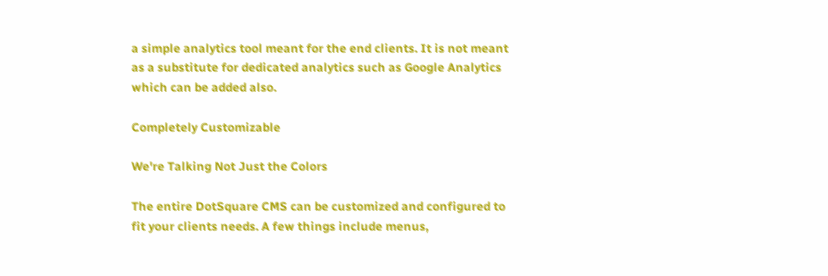a simple analytics tool meant for the end clients. It is not meant as a substitute for dedicated analytics such as Google Analytics which can be added also.

Completely Customizable

We're Talking Not Just the Colors

The entire DotSquare CMS can be customized and configured to fit your clients needs. A few things include menus,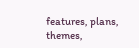features, plans, themes,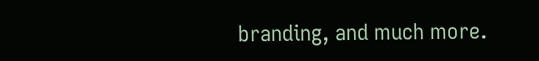branding, and much more.